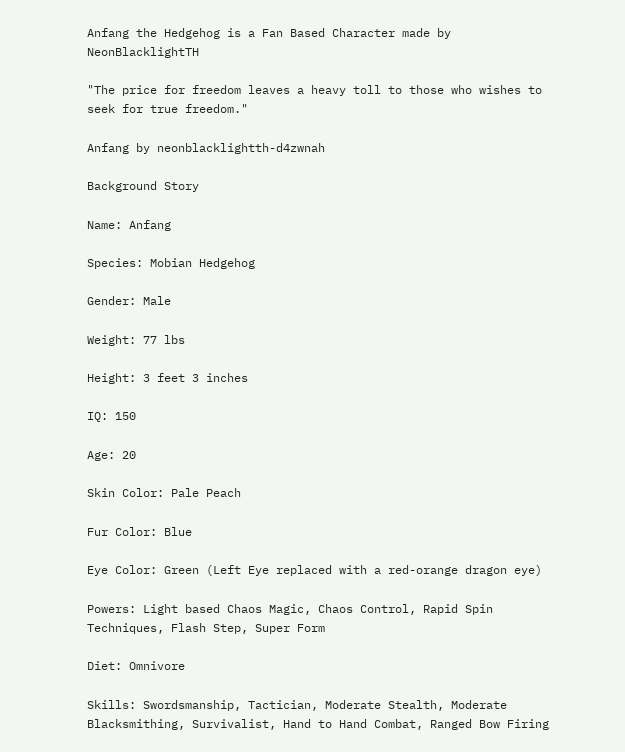Anfang the Hedgehog is a Fan Based Character made by NeonBlacklightTH

"The price for freedom leaves a heavy toll to those who wishes to seek for true freedom."

Anfang by neonblacklightth-d4zwnah

Background Story

Name: Anfang

Species: Mobian Hedgehog

Gender: Male

Weight: 77 lbs

Height: 3 feet 3 inches

IQ: 150

Age: 20

Skin Color: Pale Peach

Fur Color: Blue

Eye Color: Green (Left Eye replaced with a red-orange dragon eye)

Powers: Light based Chaos Magic, Chaos Control, Rapid Spin Techniques, Flash Step, Super Form

Diet: Omnivore

Skills: Swordsmanship, Tactician, Moderate Stealth, Moderate Blacksmithing, Survivalist, Hand to Hand Combat, Ranged Bow Firing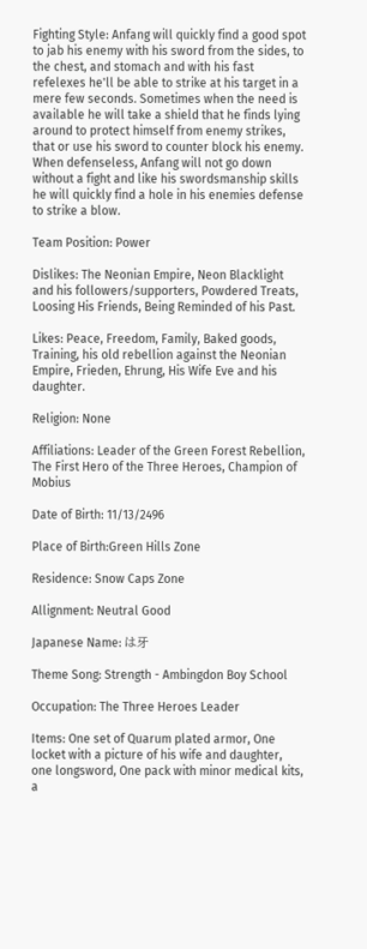Fighting Style: Anfang will quickly find a good spot to jab his enemy with his sword from the sides, to the chest, and stomach and with his fast refelexes he'll be able to strike at his target in a mere few seconds. Sometimes when the need is available he will take a shield that he finds lying around to protect himself from enemy strikes, that or use his sword to counter block his enemy. When defenseless, Anfang will not go down without a fight and like his swordsmanship skills he will quickly find a hole in his enemies defense to strike a blow.

Team Position: Power

Dislikes: The Neonian Empire, Neon Blacklight and his followers/supporters, Powdered Treats, Loosing His Friends, Being Reminded of his Past.

Likes: Peace, Freedom, Family, Baked goods, Training, his old rebellion against the Neonian Empire, Frieden, Ehrung, His Wife Eve and his daughter.

Religion: None

Affiliations: Leader of the Green Forest Rebellion, The First Hero of the Three Heroes, Champion of Mobius

Date of Birth: 11/13/2496

Place of Birth:Green Hills Zone

Residence: Snow Caps Zone

Allignment: Neutral Good

Japanese Name: は牙

Theme Song: Strength - Ambingdon Boy School

Occupation: The Three Heroes Leader

Items: One set of Quarum plated armor, One locket with a picture of his wife and daughter, one longsword, One pack with minor medical kits, a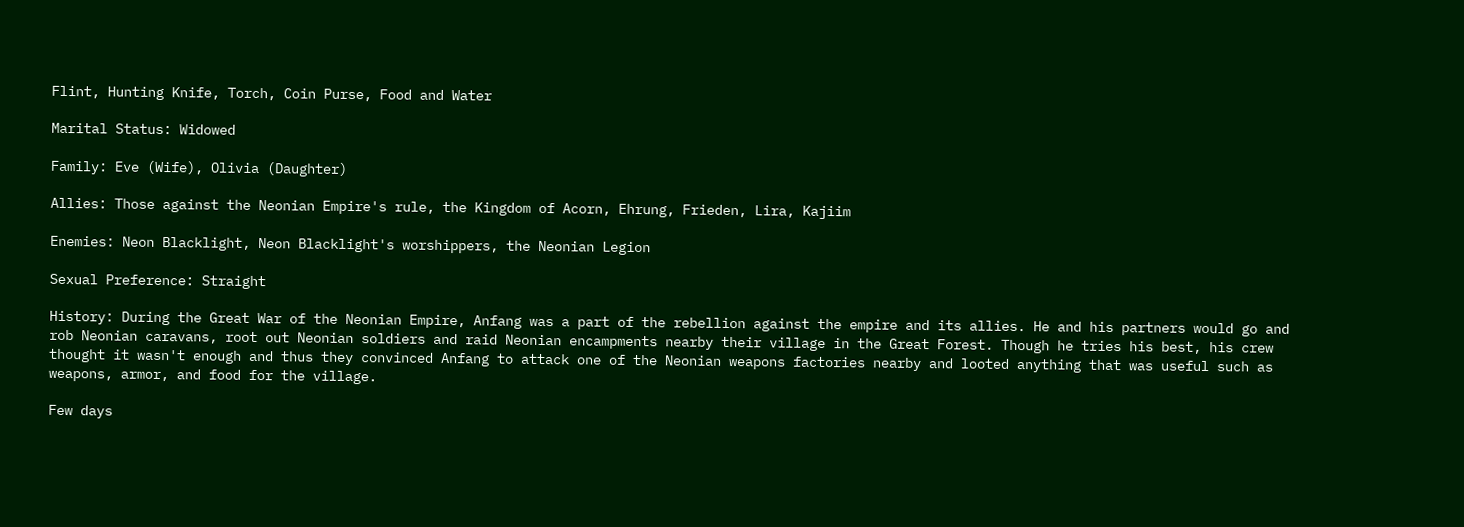Flint, Hunting Knife, Torch, Coin Purse, Food and Water

Marital Status: Widowed

Family: Eve (Wife), Olivia (Daughter)

Allies: Those against the Neonian Empire's rule, the Kingdom of Acorn, Ehrung, Frieden, Lira, Kajiim

Enemies: Neon Blacklight, Neon Blacklight's worshippers, the Neonian Legion

Sexual Preference: Straight

History: During the Great War of the Neonian Empire, Anfang was a part of the rebellion against the empire and its allies. He and his partners would go and rob Neonian caravans, root out Neonian soldiers and raid Neonian encampments nearby their village in the Great Forest. Though he tries his best, his crew thought it wasn't enough and thus they convinced Anfang to attack one of the Neonian weapons factories nearby and looted anything that was useful such as weapons, armor, and food for the village.

Few days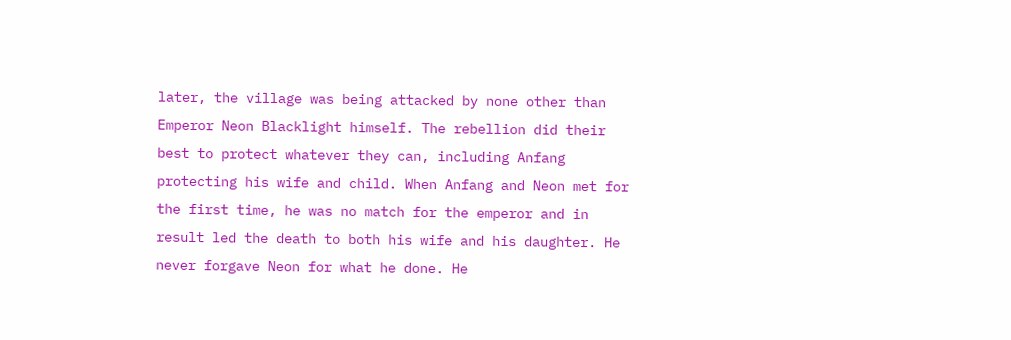later, the village was being attacked by none other than Emperor Neon Blacklight himself. The rebellion did their best to protect whatever they can, including Anfang protecting his wife and child. When Anfang and Neon met for the first time, he was no match for the emperor and in result led the death to both his wife and his daughter. He never forgave Neon for what he done. He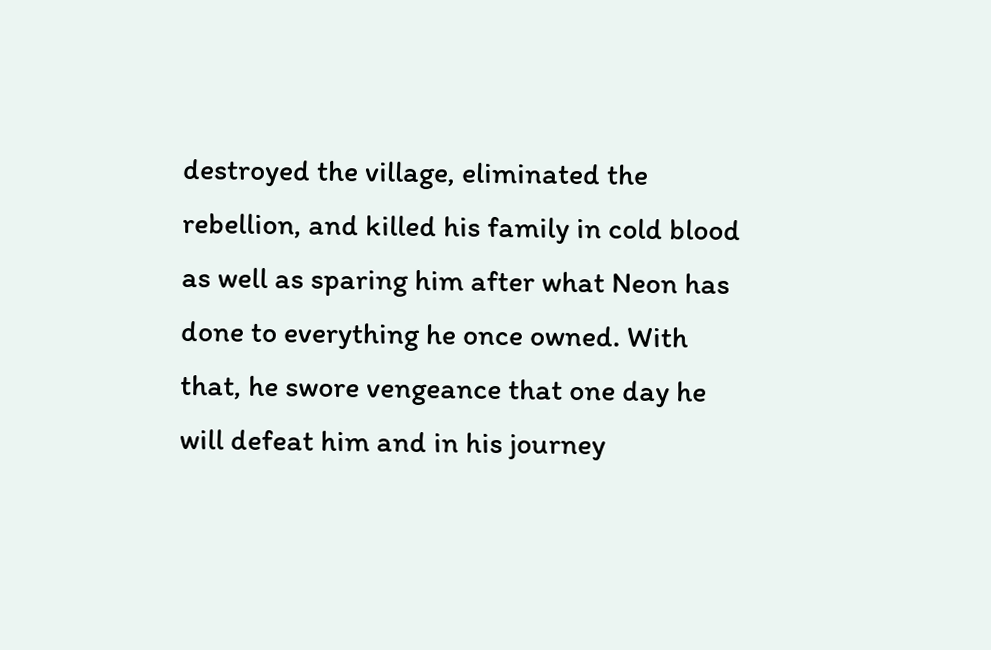destroyed the village, eliminated the rebellion, and killed his family in cold blood as well as sparing him after what Neon has done to everything he once owned. With that, he swore vengeance that one day he will defeat him and in his journey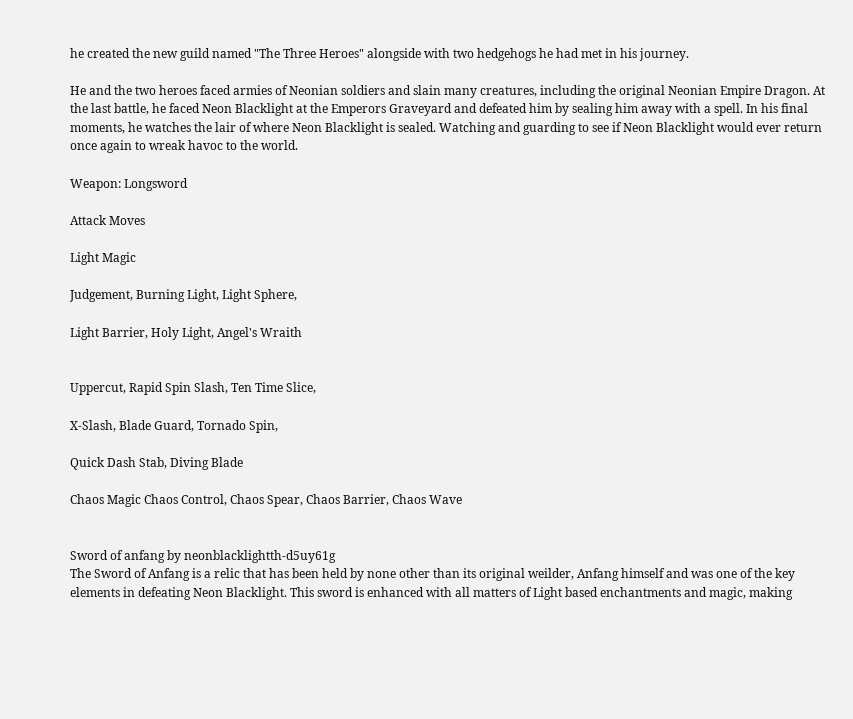he created the new guild named "The Three Heroes" alongside with two hedgehogs he had met in his journey.

He and the two heroes faced armies of Neonian soldiers and slain many creatures, including the original Neonian Empire Dragon. At the last battle, he faced Neon Blacklight at the Emperors Graveyard and defeated him by sealing him away with a spell. In his final moments, he watches the lair of where Neon Blacklight is sealed. Watching and guarding to see if Neon Blacklight would ever return once again to wreak havoc to the world.

Weapon: Longsword

Attack Moves

Light Magic

Judgement, Burning Light, Light Sphere,

Light Barrier, Holy Light, Angel's Wraith


Uppercut, Rapid Spin Slash, Ten Time Slice,

X-Slash, Blade Guard, Tornado Spin,

Quick Dash Stab, Diving Blade

Chaos Magic Chaos Control, Chaos Spear, Chaos Barrier, Chaos Wave


Sword of anfang by neonblacklightth-d5uy61g
The Sword of Anfang is a relic that has been held by none other than its original weilder, Anfang himself and was one of the key elements in defeating Neon Blacklight. This sword is enhanced with all matters of Light based enchantments and magic, making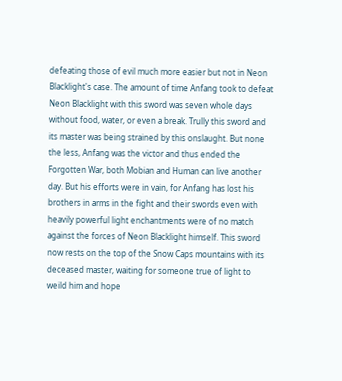defeating those of evil much more easier but not in Neon Blacklight's case. The amount of time Anfang took to defeat Neon Blacklight with this sword was seven whole days without food, water, or even a break. Trully this sword and its master was being strained by this onslaught. But none the less, Anfang was the victor and thus ended the Forgotten War, both Mobian and Human can live another day. But his efforts were in vain, for Anfang has lost his brothers in arms in the fight and their swords even with heavily powerful light enchantments were of no match against the forces of Neon Blacklight himself. This sword now rests on the top of the Snow Caps mountains with its deceased master, waiting for someone true of light to weild him and hope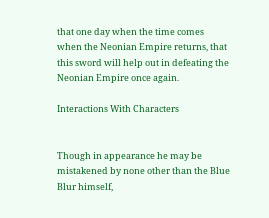that one day when the time comes when the Neonian Empire returns, that this sword will help out in defeating the Neonian Empire once again.

Interactions With Characters


Though in appearance he may be mistakened by none other than the Blue Blur himself,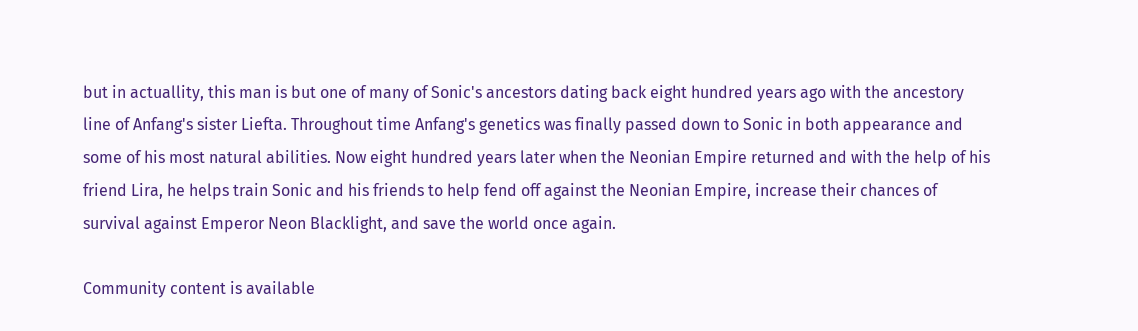but in actuallity, this man is but one of many of Sonic's ancestors dating back eight hundred years ago with the ancestory line of Anfang's sister Liefta. Throughout time Anfang's genetics was finally passed down to Sonic in both appearance and some of his most natural abilities. Now eight hundred years later when the Neonian Empire returned and with the help of his friend Lira, he helps train Sonic and his friends to help fend off against the Neonian Empire, increase their chances of survival against Emperor Neon Blacklight, and save the world once again.

Community content is available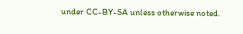under CC-BY-SA unless otherwise noted.